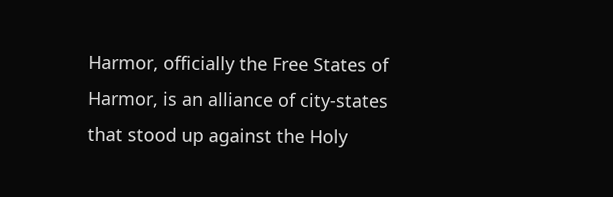Harmor, officially the Free States of Harmor, is an alliance of city-states that stood up against the Holy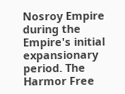Nosroy Empire during the Empire's initial expansionary period. The Harmor Free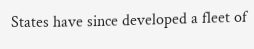States have since developed a fleet of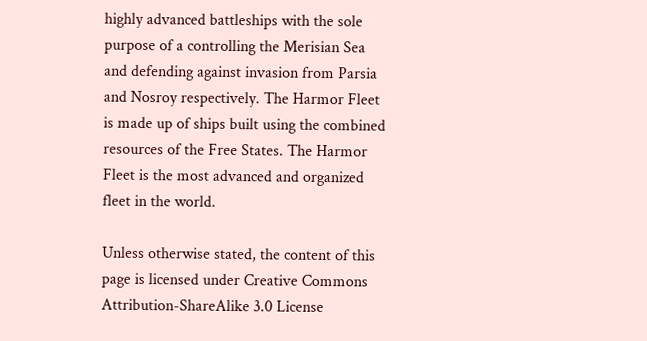highly advanced battleships with the sole purpose of a controlling the Merisian Sea and defending against invasion from Parsia and Nosroy respectively. The Harmor Fleet is made up of ships built using the combined resources of the Free States. The Harmor Fleet is the most advanced and organized fleet in the world.

Unless otherwise stated, the content of this page is licensed under Creative Commons Attribution-ShareAlike 3.0 License